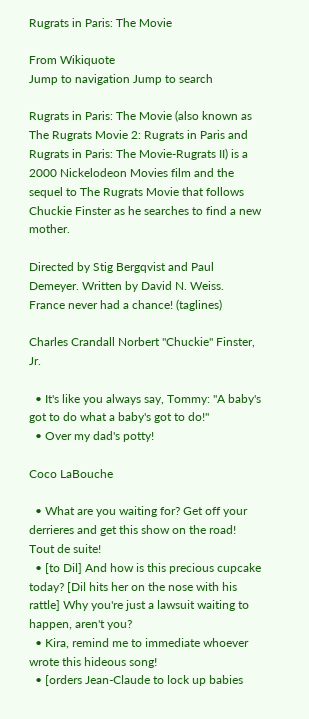Rugrats in Paris: The Movie

From Wikiquote
Jump to navigation Jump to search

Rugrats in Paris: The Movie (also known as The Rugrats Movie 2: Rugrats in Paris and Rugrats in Paris: The Movie-Rugrats II) is a 2000 Nickelodeon Movies film and the sequel to The Rugrats Movie that follows Chuckie Finster as he searches to find a new mother.

Directed by Stig Bergqvist and Paul Demeyer. Written by David N. Weiss.
France never had a chance! (taglines)

Charles Crandall Norbert "Chuckie" Finster, Jr.

  • It's like you always say, Tommy: "A baby's got to do what a baby's got to do!"
  • Over my dad's potty!

Coco LaBouche

  • What are you waiting for? Get off your derrieres and get this show on the road! Tout de suite!
  • [to Dil] And how is this precious cupcake today? [Dil hits her on the nose with his rattle] Why you're just a lawsuit waiting to happen, aren't you?
  • Kira, remind me to immediate whoever wrote this hideous song!
  • [orders Jean-Claude to lock up babies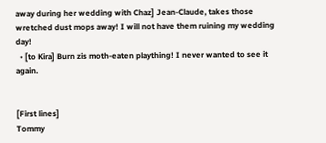away during her wedding with Chaz] Jean-Claude, takes those wretched dust mops away! I will not have them ruining my wedding day!
  • [to Kira] Burn zis moth-eaten plaything! I never wanted to see it again.


[First lines]
Tommy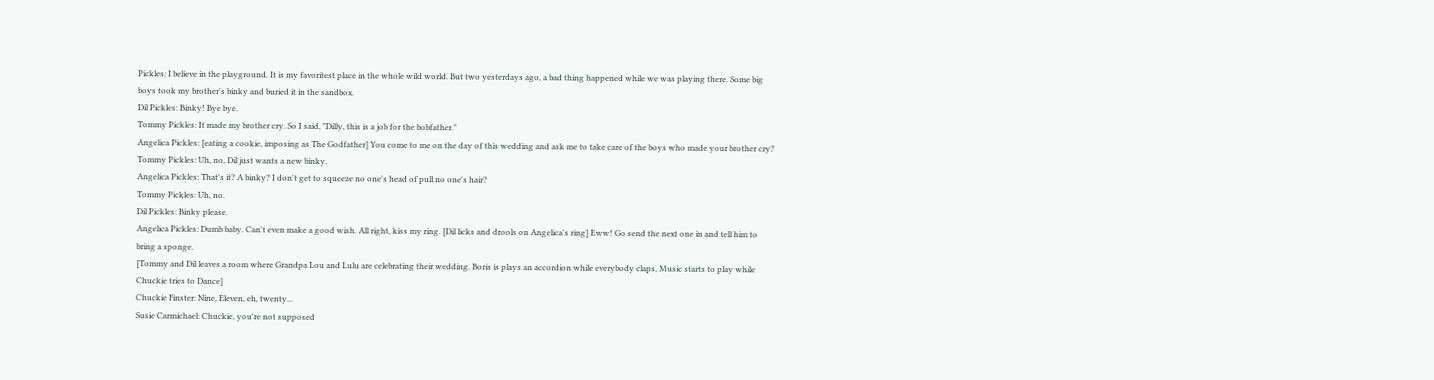Pickles: I believe in the playground. It is my favoritest place in the whole wild world. But two yesterdays ago, a bad thing happened while we was playing there. Some big boys took my brother's binky and buried it in the sandbox.
Dil Pickles: Binky! Bye bye.
Tommy Pickles: It made my brother cry. So I said, "Dilly, this is a job for the bobfather."
Angelica Pickles: [eating a cookie, imposing as The Godfather] You come to me on the day of this wedding and ask me to take care of the boys who made your brother cry?
Tommy Pickles: Uh, no, Dil just wants a new binky.
Angelica Pickles: That's it? A binky? I don't get to squeeze no one's head of pull no one's hair?
Tommy Pickles: Uh, no.
Dil Pickles: Binky please.
Angelica Pickles: Dumb baby. Can't even make a good wish. All right, kiss my ring. [Dil licks and drools on Angelica's ring] Eww! Go send the next one in and tell him to bring a sponge.
[Tommy and Dil leaves a room where Grandpa Lou and Lulu are celebrating their wedding. Boris is plays an accordion while everybody claps, Music starts to play while Chuckie tries to Dance]
Chuckie Finster: Nine, Eleven, eh, twenty...
Susie Carmichael: Chuckie, you're not supposed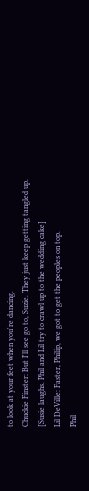to look at your feet when you're dancing.
Chuckie Finster: But I'll see go to, Suzie. They just keep getting tangled up.
[Susie laughs. Phil and Lil try to crawl up to the wedding cake]
Lil DeVille: Faster, Philip, we got to get the peoples on top.
Phil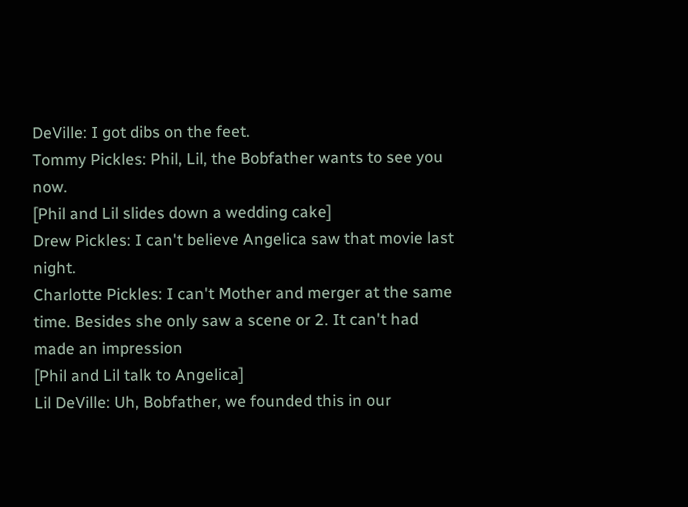DeVille: I got dibs on the feet.
Tommy Pickles: Phil, Lil, the Bobfather wants to see you now.
[Phil and Lil slides down a wedding cake]
Drew Pickles: I can't believe Angelica saw that movie last night.
Charlotte Pickles: I can't Mother and merger at the same time. Besides she only saw a scene or 2. It can't had made an impression
[Phil and Lil talk to Angelica]
Lil DeVille: Uh, Bobfather, we founded this in our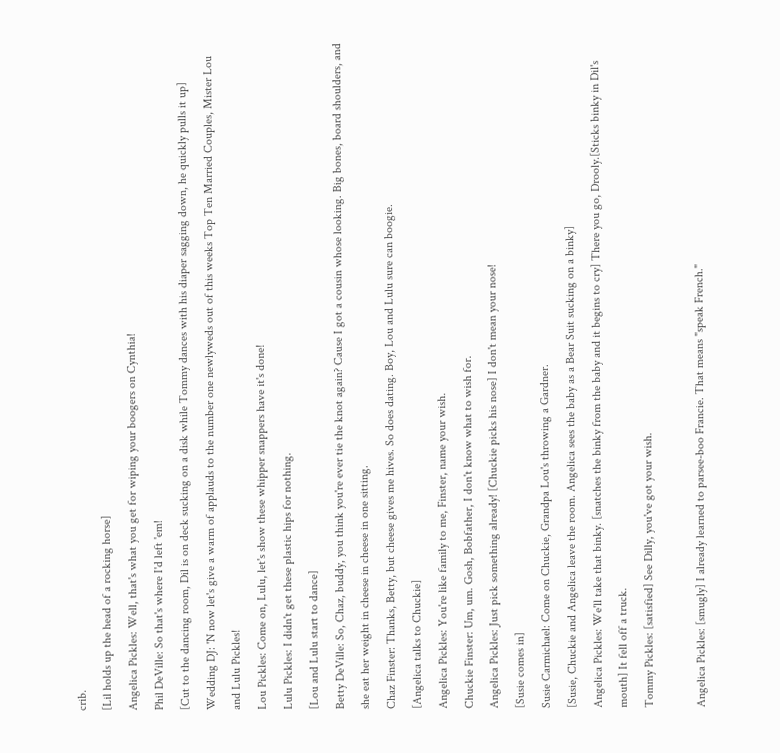crib.
[Lil holds up the head of a rocking horse]
Angelica Pickles: Well, that's what you get for wiping your boogers on Cynthia!
Phil DeVille: So that's where I'd left 'em!
[Cut to the dancing room, Dil is on deck sucking on a disk while Tommy dances with his diaper sagging down, he quickly pulls it up]
Wedding DJ: 'N now let's give a warm of applauds to the number one newlyweds out of this weeks Top Ten Married Couples, Mister Lou and Lulu Pickles!
Lou Pickles: Come on, Lulu, let's show these whipper snappers have it's done!
Lulu Pickles: I didn't get these plastic hips for nothing.
[Lou and Lulu start to dance]
Betty DeVille: So, Chaz, buddy, you think you're ever tie the knot again? Cause I got a cousin whose looking. Big bones, board shoulders, and she eat her weight in cheese in cheese in one sitting.
Chaz Finster: Thanks, Betty, but cheese gives me hives. So does dating. Boy, Lou and Lulu sure can boogie.
[Angelica talks to Chuckie]
Angelica Pickles: You're like family to me, Finster, name your wish.
Chuckie Finster: Um, um. Gosh, Bobfather, I don't know what to wish for.
Angelica Pickles: Just pick something already! [Chuckie picks his nose] I don't mean your nose!
[Susie comes in]
Susie Carmichael: Come on Chuckie, Grandpa Lou's throwing a Gardner.
[Susie, Chuckie and Angelica leave the room. Angelica sees the baby as a Bear Suit sucking on a binky]
Angelica Pickles: We'll take that binky. [snatches the binky from the baby and it begins to cry] There you go, Drooly.[Sticks binky in Dil's mouth] It fell off a truck.
Tommy Pickles: [satisfied] See Dilly, you've got your wish.

Angelica Pickles: [smugly] I already learned to parsee-boo Francie. That means "speak French."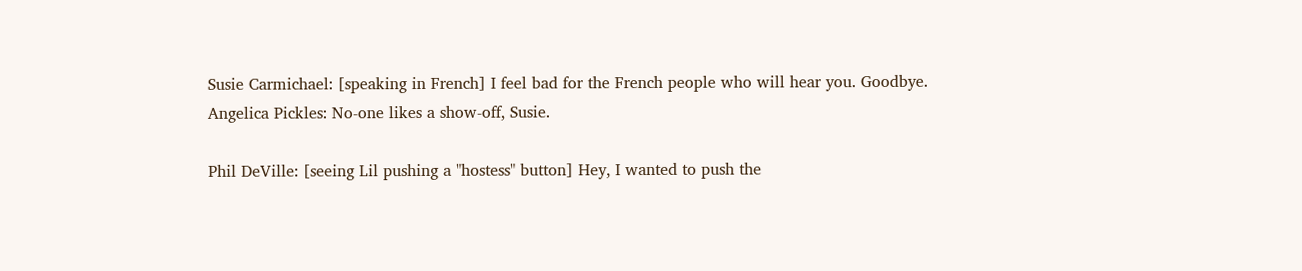Susie Carmichael: [speaking in French] I feel bad for the French people who will hear you. Goodbye.
Angelica Pickles: No-one likes a show-off, Susie.

Phil DeVille: [seeing Lil pushing a "hostess" button] Hey, I wanted to push the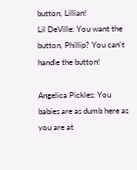button, Lillian!
Lil DeVille: You want the button, Phillip? You can't handle the button!

Angelica Pickles: You babies are as dumb here as you are at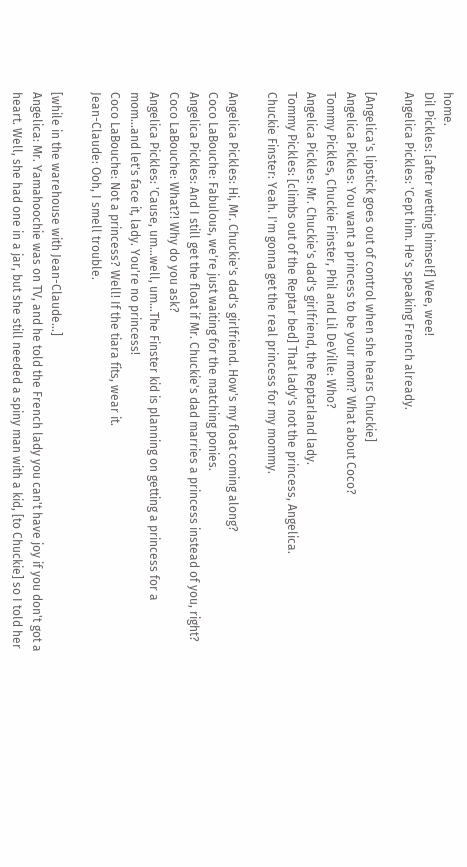home.
Dil Pickles: [after wetting himself] Wee, wee!
Angelica Pickles: 'Cept him. He's speaking French already.

[Angelica's lipstick goes out of control when she hears Chuckie]
Angelica Pickles: You want a princess to be your mom? What about Coco?
Tommy Pickles, Chuckie Finster, Phil and Lil DeVille: Who?
Angelica Pickles: Mr. Chuckie's dad's girlfriend, the Reptarland lady.
Tommy Pickles: [climbs out of the Reptar bed] That lady's not the princess, Angelica.
Chuckie Finster: Yeah. I'm gonna get the real princess for my mommy.

Angelica Pickles: Hi, Mr. Chuckie's dad's girlfriend. How's my float coming along?
Coco LaBouche: Fabulous, we're just waiting for the matching ponies.
Angelica Pickles: And I still get the float if Mr. Chuckie's dad marries a princess instead of you, right?
Coco LaBouche: What?! Why do you ask?
Angelica Pickles: 'Cause, um...well, um...The Finster kid is planning on getting a princess for a mom...and let's face it, lady. You're no princess!
Coco LaBouche: Not a princess? Well! If the tiara fits, wear it.
Jean-Claude: Ooh, I smell trouble.

[while in the warehouse with Jean-Claude...]
Angelica: Mr. Yamahoochie was on TV, and he told the French lady you can't have joy if you don't got a heart. Well, she had one in a jar, but she still needed a spiny man with a kid, [to Chuckie] so I told her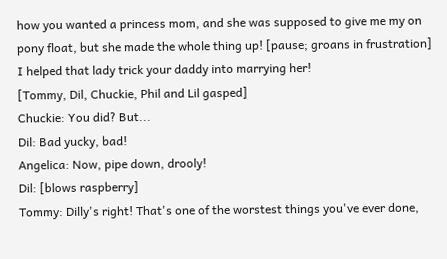how you wanted a princess mom, and she was supposed to give me my on pony float, but she made the whole thing up! [pause; groans in frustration] I helped that lady trick your daddy into marrying her!
[Tommy, Dil, Chuckie, Phil and Lil gasped]
Chuckie: You did? But...
Dil: Bad yucky, bad!
Angelica: Now, pipe down, drooly!
Dil: [blows raspberry]
Tommy: Dilly's right! That's one of the worstest things you've ever done,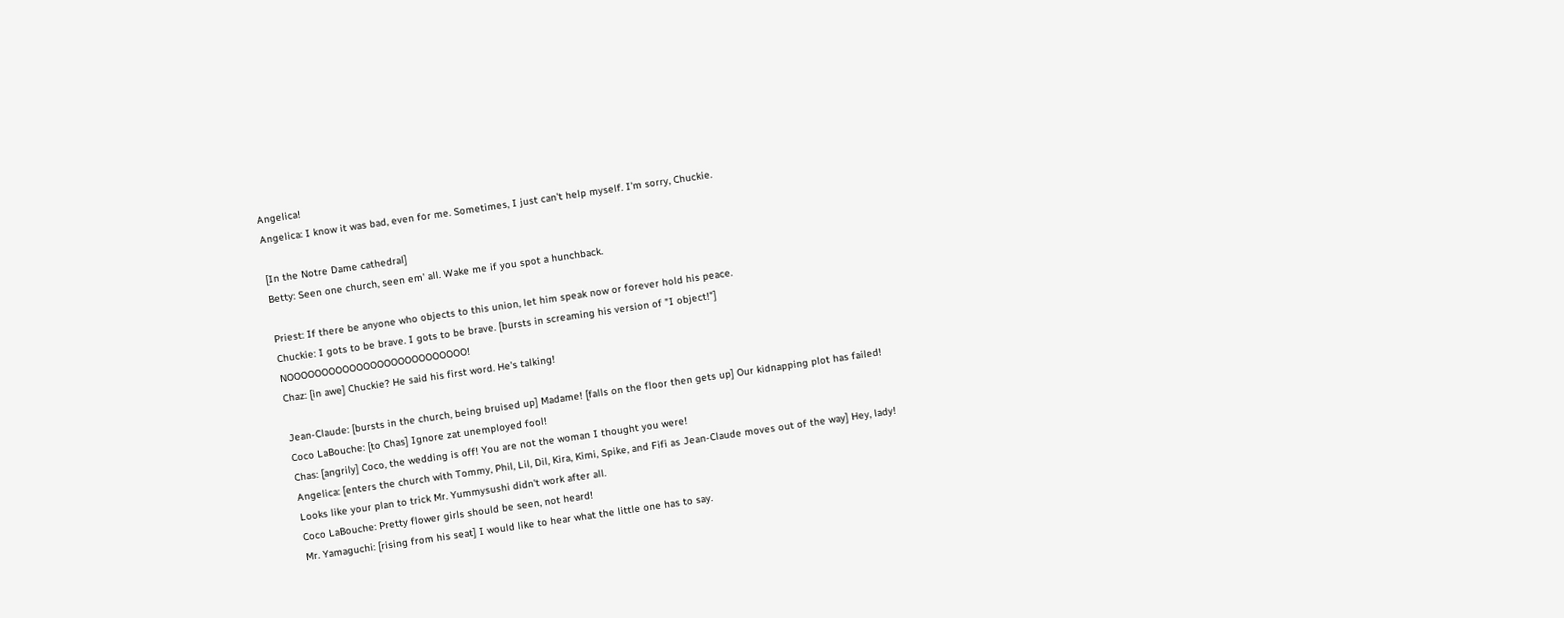Angelica!
Angelica: I know it was bad, even for me. Sometimes, I just can't help myself. I'm sorry, Chuckie.

[In the Notre Dame cathedral]
Betty: Seen one church, seen em' all. Wake me if you spot a hunchback.

Priest: If there be anyone who objects to this union, let him speak now or forever hold his peace.
Chuckie: I gots to be brave. I gots to be brave. [bursts in screaming his version of "I object!"] NOOOOOOOOOOOOOOOOOOOOOOOOOO!
Chaz: [in awe] Chuckie? He said his first word. He's talking!

Jean-Claude: [bursts in the church, being bruised up] Madame! [falls on the floor then gets up] Our kidnapping plot has failed!
Coco LaBouche: [to Chas] Ignore zat unemployed fool!
Chas: [angrily] Coco, the wedding is off! You are not the woman I thought you were!
Angelica: [enters the church with Tommy, Phil, Lil, Dil, Kira, Kimi, Spike, and Fifi as Jean-Claude moves out of the way] Hey, lady! Looks like your plan to trick Mr. Yummysushi didn't work after all.
Coco LaBouche: Pretty flower girls should be seen, not heard!
Mr. Yamaguchi: [rising from his seat] I would like to hear what the little one has to say.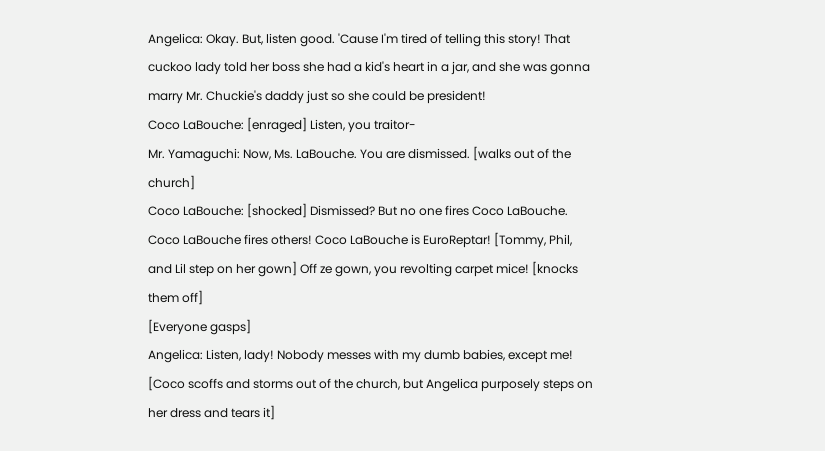Angelica: Okay. But, listen good. 'Cause I'm tired of telling this story! That cuckoo lady told her boss she had a kid's heart in a jar, and she was gonna marry Mr. Chuckie's daddy just so she could be president!
Coco LaBouche: [enraged] Listen, you traitor-
Mr. Yamaguchi: Now, Ms. LaBouche. You are dismissed. [walks out of the church]
Coco LaBouche: [shocked] Dismissed? But no one fires Coco LaBouche. Coco LaBouche fires others! Coco LaBouche is EuroReptar! [Tommy, Phil, and Lil step on her gown] Off ze gown, you revolting carpet mice! [knocks them off]
[Everyone gasps]
Angelica: Listen, lady! Nobody messes with my dumb babies, except me!
[Coco scoffs and storms out of the church, but Angelica purposely steps on her dress and tears it]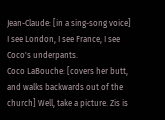Jean-Claude: [in a sing-song voice] I see London, I see France, I see Coco's underpants.
Coco LaBouche: [covers her butt, and walks backwards out of the church] Well, take a picture. Zis is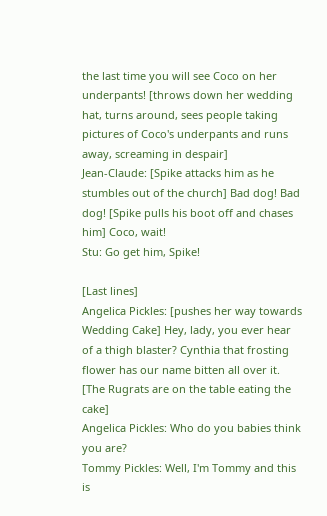the last time you will see Coco on her underpants! [throws down her wedding hat, turns around, sees people taking pictures of Coco's underpants and runs away, screaming in despair]
Jean-Claude: [Spike attacks him as he stumbles out of the church] Bad dog! Bad dog! [Spike pulls his boot off and chases him] Coco, wait!
Stu: Go get him, Spike!

[Last lines]
Angelica Pickles: [pushes her way towards Wedding Cake] Hey, lady, you ever hear of a thigh blaster? Cynthia that frosting flower has our name bitten all over it.
[The Rugrats are on the table eating the cake]
Angelica Pickles: Who do you babies think you are?
Tommy Pickles: Well, I'm Tommy and this is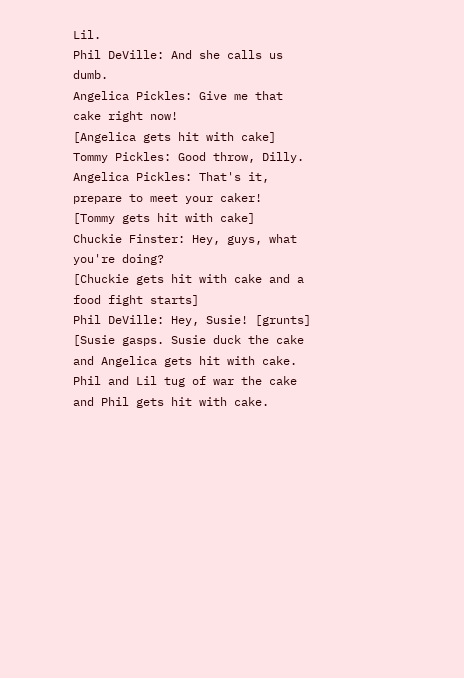Lil.
Phil DeVille: And she calls us dumb.
Angelica Pickles: Give me that cake right now!
[Angelica gets hit with cake]
Tommy Pickles: Good throw, Dilly.
Angelica Pickles: That's it, prepare to meet your caker!
[Tommy gets hit with cake]
Chuckie Finster: Hey, guys, what you're doing?
[Chuckie gets hit with cake and a food fight starts]
Phil DeVille: Hey, Susie! [grunts]
[Susie gasps. Susie duck the cake and Angelica gets hit with cake. Phil and Lil tug of war the cake and Phil gets hit with cake.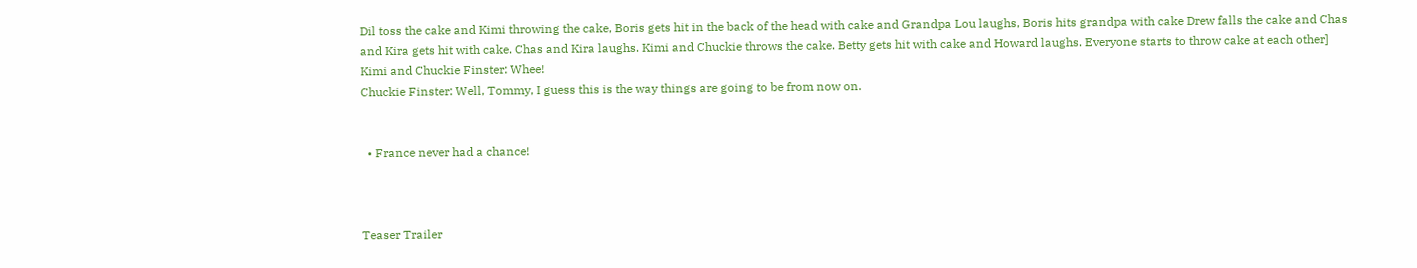Dil toss the cake and Kimi throwing the cake, Boris gets hit in the back of the head with cake and Grandpa Lou laughs, Boris hits grandpa with cake Drew falls the cake and Chas and Kira gets hit with cake. Chas and Kira laughs. Kimi and Chuckie throws the cake. Betty gets hit with cake and Howard laughs. Everyone starts to throw cake at each other]
Kimi and Chuckie Finster: Whee!
Chuckie Finster: Well, Tommy, I guess this is the way things are going to be from now on.


  • France never had a chance!



Teaser Trailer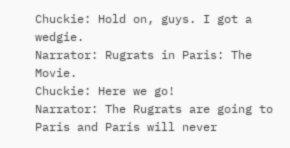Chuckie: Hold on, guys. I got a wedgie.
Narrator: Rugrats in Paris: The Movie.
Chuckie: Here we go!
Narrator: The Rugrats are going to Paris and Paris will never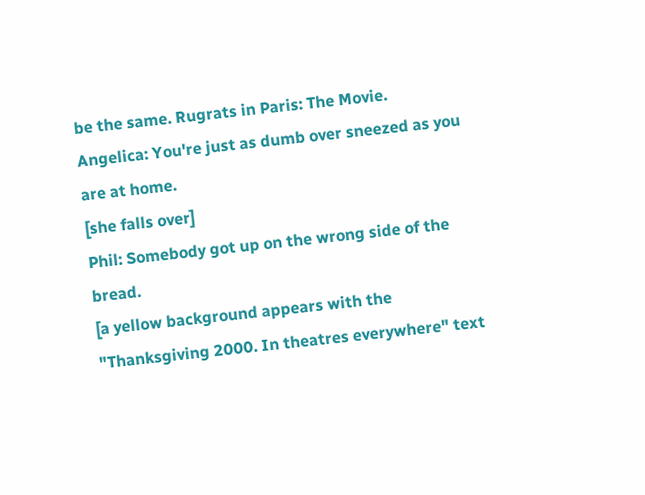be the same. Rugrats in Paris: The Movie.
Angelica: You're just as dumb over sneezed as you are at home.
[she falls over]
Phil: Somebody got up on the wrong side of the bread.
[a yellow background appears with the "Thanksgiving 2000. In theatres everywhere" text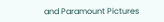and Paramount Pictures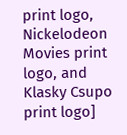print logo, Nickelodeon Movies print logo, and Klasky Csupo print logo]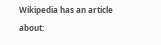Wikipedia has an article about: